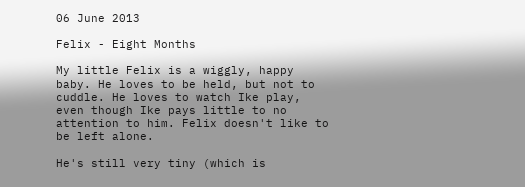06 June 2013

Felix - Eight Months

My little Felix is a wiggly, happy baby. He loves to be held, but not to cuddle. He loves to watch Ike play, even though Ike pays little to no attention to him. Felix doesn't like to be left alone.

He's still very tiny (which is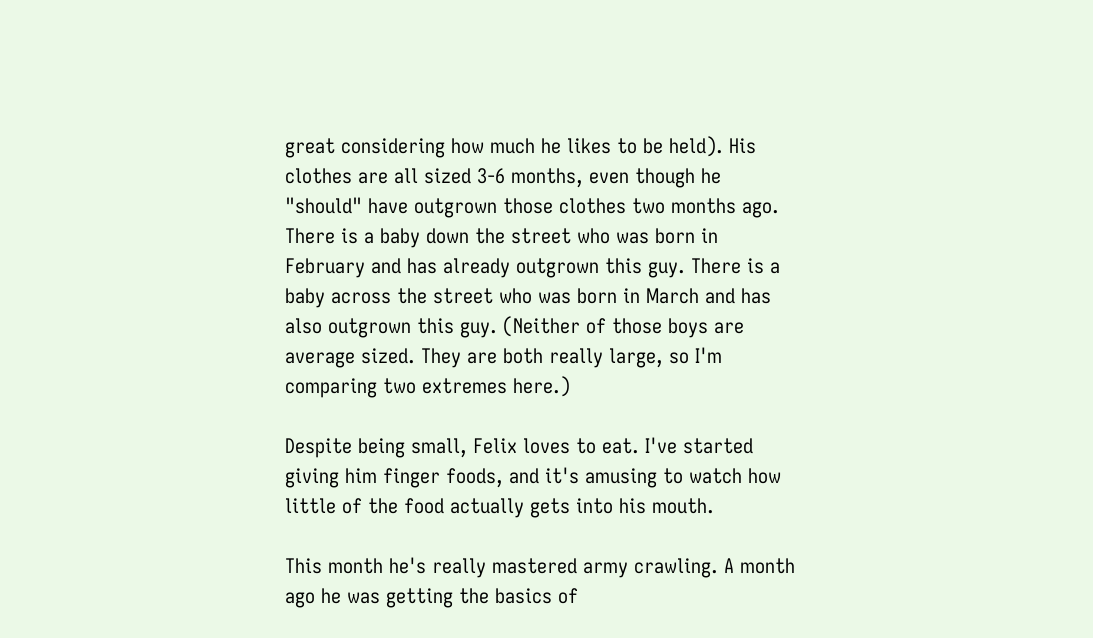great considering how much he likes to be held). His clothes are all sized 3-6 months, even though he "should" have outgrown those clothes two months ago. There is a baby down the street who was born in February and has already outgrown this guy. There is a baby across the street who was born in March and has also outgrown this guy. (Neither of those boys are average sized. They are both really large, so I'm comparing two extremes here.)

Despite being small, Felix loves to eat. I've started giving him finger foods, and it's amusing to watch how little of the food actually gets into his mouth.

This month he's really mastered army crawling. A month ago he was getting the basics of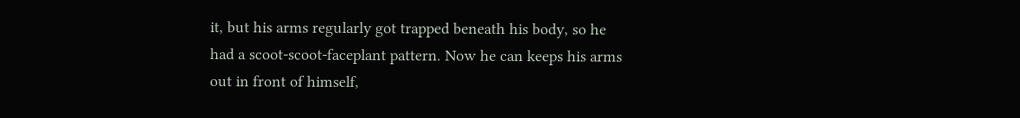it, but his arms regularly got trapped beneath his body, so he had a scoot-scoot-faceplant pattern. Now he can keeps his arms out in front of himself,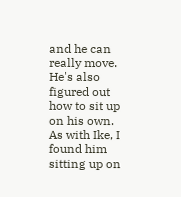and he can really move. He's also figured out how to sit up on his own. As with Ike, I found him sitting up on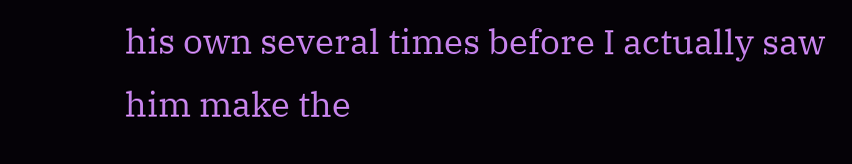his own several times before I actually saw him make the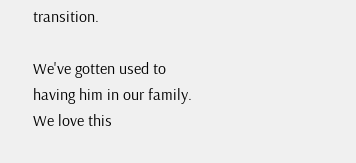transition.

We've gotten used to having him in our family. We love this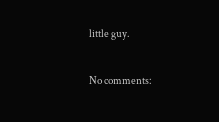little guy.

No comments: